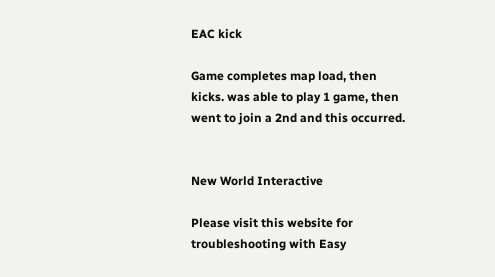EAC kick

Game completes map load, then kicks. was able to play 1 game, then went to join a 2nd and this occurred.


New World Interactive

Please visit this website for troubleshooting with Easy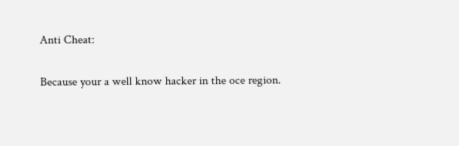Anti Cheat:

Because your a well know hacker in the oce region.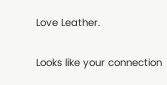Love Leather.

Looks like your connection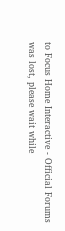to Focus Home Interactive - Official Forums was lost, please wait while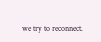we try to reconnect.